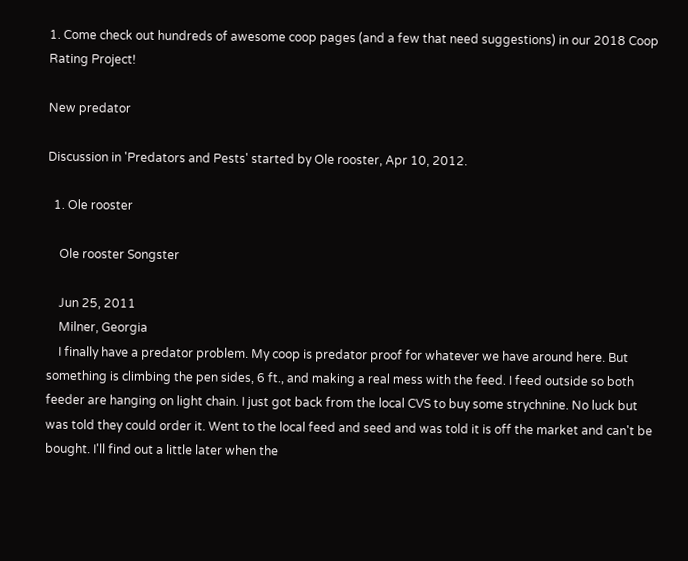1. Come check out hundreds of awesome coop pages (and a few that need suggestions) in our 2018 Coop Rating Project!

New predator

Discussion in 'Predators and Pests' started by Ole rooster, Apr 10, 2012.

  1. Ole rooster

    Ole rooster Songster

    Jun 25, 2011
    Milner, Georgia
    I finally have a predator problem. My coop is predator proof for whatever we have around here. But something is climbing the pen sides, 6 ft., and making a real mess with the feed. I feed outside so both feeder are hanging on light chain. I just got back from the local CVS to buy some strychnine. No luck but was told they could order it. Went to the local feed and seed and was told it is off the market and can't be bought. I'll find out a little later when the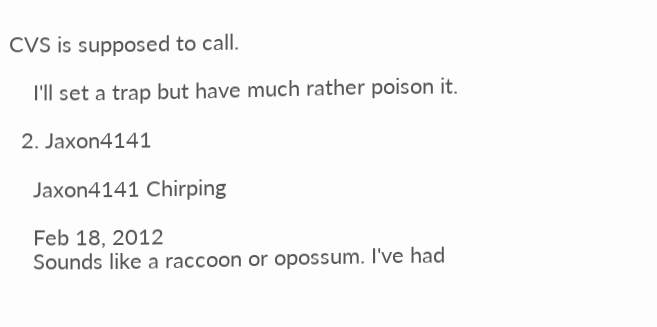CVS is supposed to call.

    I'll set a trap but have much rather poison it.

  2. Jaxon4141

    Jaxon4141 Chirping

    Feb 18, 2012
    Sounds like a raccoon or opossum. I've had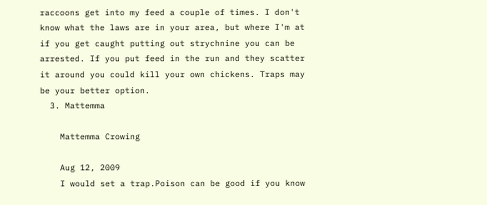raccoons get into my feed a couple of times. I don't know what the laws are in your area, but where I'm at if you get caught putting out strychnine you can be arrested. If you put feed in the run and they scatter it around you could kill your own chickens. Traps may be your better option.
  3. Mattemma

    Mattemma Crowing

    Aug 12, 2009
    I would set a trap.Poison can be good if you know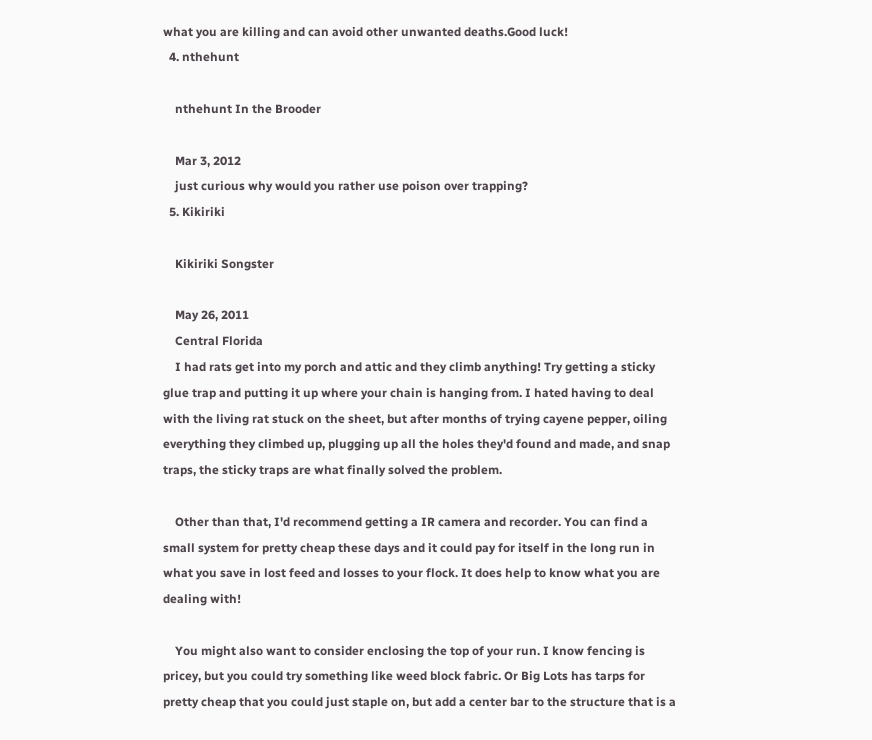what you are killing and can avoid other unwanted deaths.Good luck!
  4. nthehunt

    nthehunt In the Brooder

    Mar 3, 2012
    just curious why would you rather use poison over trapping?
  5. Kikiriki

    Kikiriki Songster

    May 26, 2011
    Central Florida
    I had rats get into my porch and attic and they climb anything! Try getting a sticky glue trap and putting it up where your chain is hanging from. I hated having to deal with the living rat stuck on the sheet, but after months of trying cayene pepper, oiling everything they climbed up, plugging up all the holes they'd found and made, and snap traps, the sticky traps are what finally solved the problem.

    Other than that, I'd recommend getting a IR camera and recorder. You can find a small system for pretty cheap these days and it could pay for itself in the long run in what you save in lost feed and losses to your flock. It does help to know what you are dealing with!

    You might also want to consider enclosing the top of your run. I know fencing is pricey, but you could try something like weed block fabric. Or Big Lots has tarps for pretty cheap that you could just staple on, but add a center bar to the structure that is a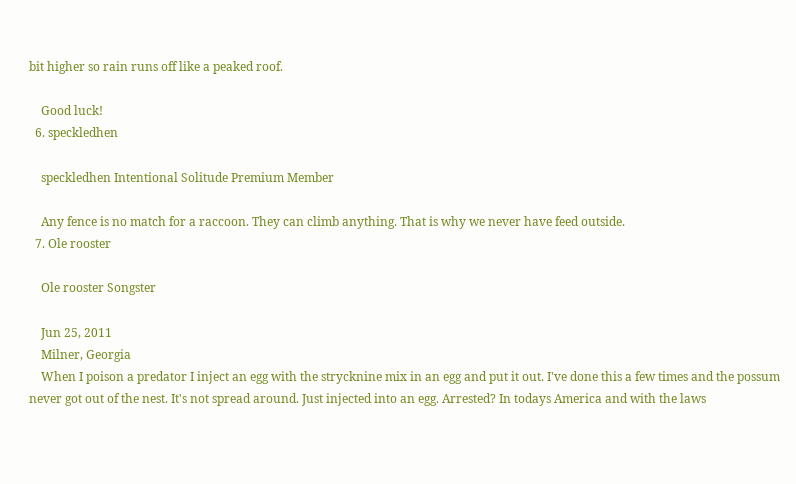bit higher so rain runs off like a peaked roof.

    Good luck!
  6. speckledhen

    speckledhen Intentional Solitude Premium Member

    Any fence is no match for a raccoon. They can climb anything. That is why we never have feed outside.
  7. Ole rooster

    Ole rooster Songster

    Jun 25, 2011
    Milner, Georgia
    When I poison a predator I inject an egg with the strycknine mix in an egg and put it out. I've done this a few times and the possum never got out of the nest. It's not spread around. Just injected into an egg. Arrested? In todays America and with the laws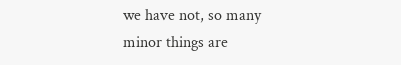we have not, so many minor things are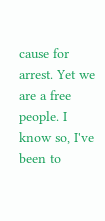cause for arrest. Yet we are a free people. I know so, I've been to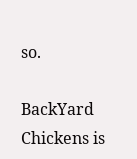so.

BackYard Chickens is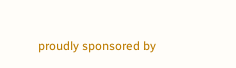proudly sponsored by